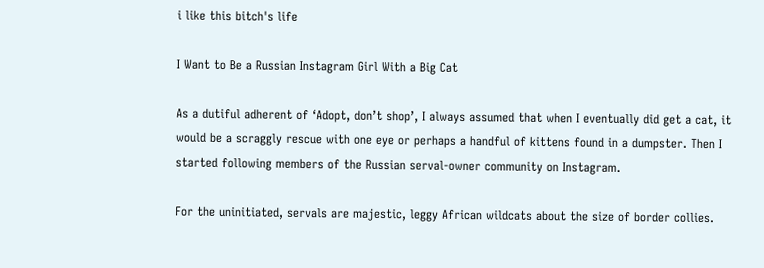i like this bitch's life

I Want to Be a Russian Instagram Girl With a Big Cat

As a dutiful adherent of ‘Adopt, don’t shop’, I always assumed that when I eventually did get a cat, it would be a scraggly rescue with one eye or perhaps a handful of kittens found in a dumpster. Then I started following members of the Russian serval-owner community on Instagram.

For the uninitiated, servals are majestic, leggy African wildcats about the size of border collies.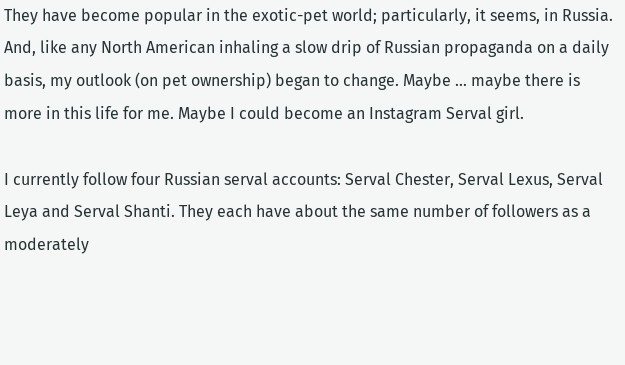They have become popular in the exotic-pet world; particularly, it seems, in Russia. And, like any North American inhaling a slow drip of Russian propaganda on a daily basis, my outlook (on pet ownership) began to change. Maybe … maybe there is more in this life for me. Maybe I could become an Instagram Serval girl.

I currently follow four Russian serval accounts: Serval Chester, Serval Lexus, Serval Leya and Serval Shanti. They each have about the same number of followers as a moderately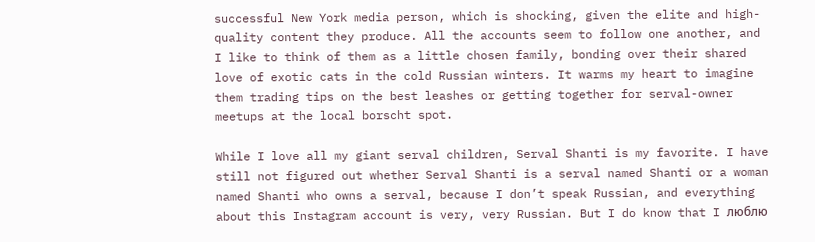successful New York media person, which is shocking, given the elite and high-quality content they produce. All the accounts seem to follow one another, and I like to think of them as a little chosen family, bonding over their shared love of exotic cats in the cold Russian winters. It warms my heart to imagine them trading tips on the best leashes or getting together for serval-owner meetups at the local borscht spot.

While I love all my giant serval children, Serval Shanti is my favorite. I have still not figured out whether Serval Shanti is a serval named Shanti or a woman named Shanti who owns a serval, because I don’t speak Russian, and everything about this Instagram account is very, very Russian. But I do know that I люблю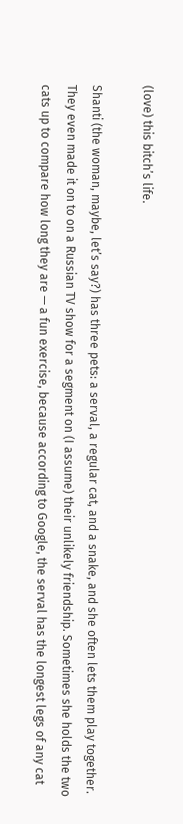(love) this bitch’s life.

Shanti (the woman, maybe, let’s say?) has three pets: a serval, a regular cat, and a snake, and she often lets them play together. They even made it on to on a Russian TV show for a segment on (I assume) their unlikely friendship. Sometimes she holds the two cats up to compare how long they are — a fun exercise, because according to Google, the serval has the longest legs of any cat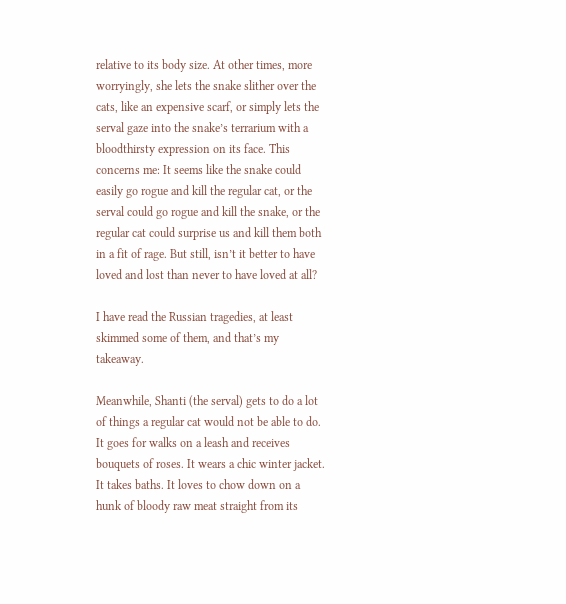relative to its body size. At other times, more worryingly, she lets the snake slither over the cats, like an expensive scarf, or simply lets the serval gaze into the snake’s terrarium with a bloodthirsty expression on its face. This concerns me: It seems like the snake could easily go rogue and kill the regular cat, or the serval could go rogue and kill the snake, or the regular cat could surprise us and kill them both in a fit of rage. But still, isn’t it better to have loved and lost than never to have loved at all?

I have read the Russian tragedies, at least skimmed some of them, and that’s my takeaway.

Meanwhile, Shanti (the serval) gets to do a lot of things a regular cat would not be able to do. It goes for walks on a leash and receives bouquets of roses. It wears a chic winter jacket. It takes baths. It loves to chow down on a hunk of bloody raw meat straight from its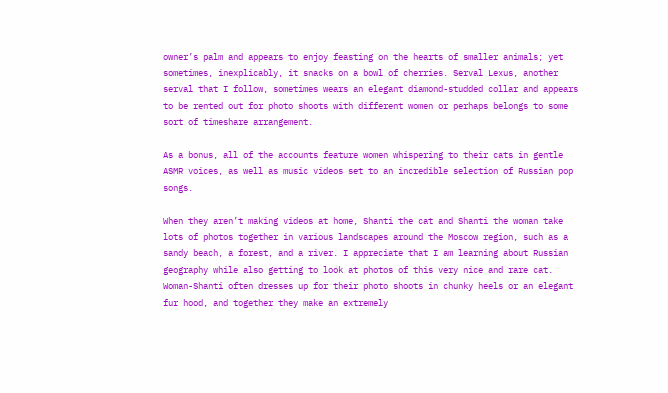owner’s palm and appears to enjoy feasting on the hearts of smaller animals; yet sometimes, inexplicably, it snacks on a bowl of cherries. Serval Lexus, another serval that I follow, sometimes wears an elegant diamond-studded collar and appears to be rented out for photo shoots with different women or perhaps belongs to some sort of timeshare arrangement.

As a bonus, all of the accounts feature women whispering to their cats in gentle ASMR voices, as well as music videos set to an incredible selection of Russian pop songs.

When they aren’t making videos at home, Shanti the cat and Shanti the woman take lots of photos together in various landscapes around the Moscow region, such as a sandy beach, a forest, and a river. I appreciate that I am learning about Russian geography while also getting to look at photos of this very nice and rare cat. Woman-Shanti often dresses up for their photo shoots in chunky heels or an elegant fur hood, and together they make an extremely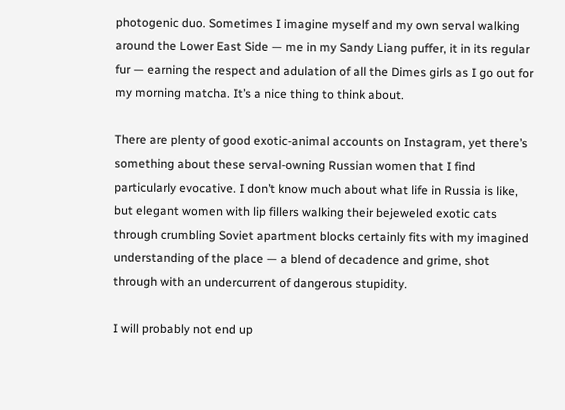photogenic duo. Sometimes I imagine myself and my own serval walking around the Lower East Side — me in my Sandy Liang puffer, it in its regular fur — earning the respect and adulation of all the Dimes girls as I go out for my morning matcha. It’s a nice thing to think about.

There are plenty of good exotic-animal accounts on Instagram, yet there’s something about these serval-owning Russian women that I find particularly evocative. I don’t know much about what life in Russia is like, but elegant women with lip fillers walking their bejeweled exotic cats through crumbling Soviet apartment blocks certainly fits with my imagined understanding of the place — a blend of decadence and grime, shot through with an undercurrent of dangerous stupidity.

I will probably not end up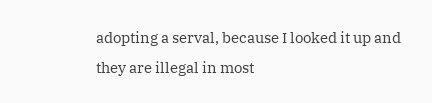adopting a serval, because I looked it up and they are illegal in most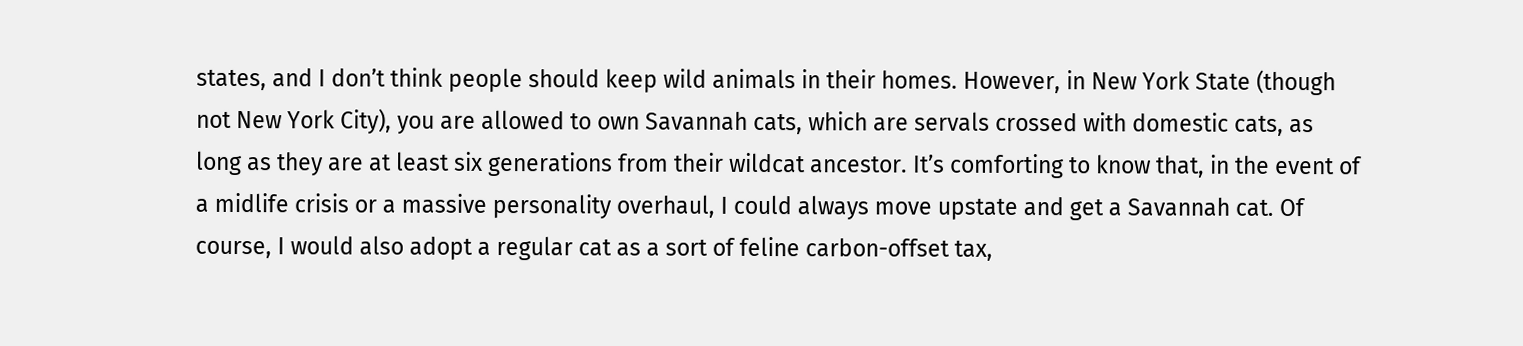states, and I don’t think people should keep wild animals in their homes. However, in New York State (though not New York City), you are allowed to own Savannah cats, which are servals crossed with domestic cats, as long as they are at least six generations from their wildcat ancestor. It’s comforting to know that, in the event of a midlife crisis or a massive personality overhaul, I could always move upstate and get a Savannah cat. Of course, I would also adopt a regular cat as a sort of feline carbon-offset tax,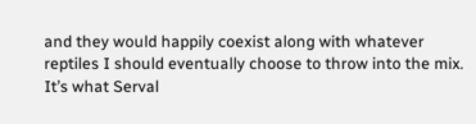and they would happily coexist along with whatever reptiles I should eventually choose to throw into the mix. It’s what Serval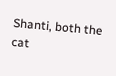Shanti, both the cat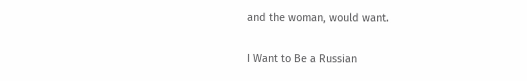and the woman, would want.

I Want to Be a Russian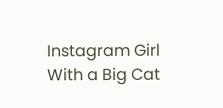Instagram Girl With a Big Cat